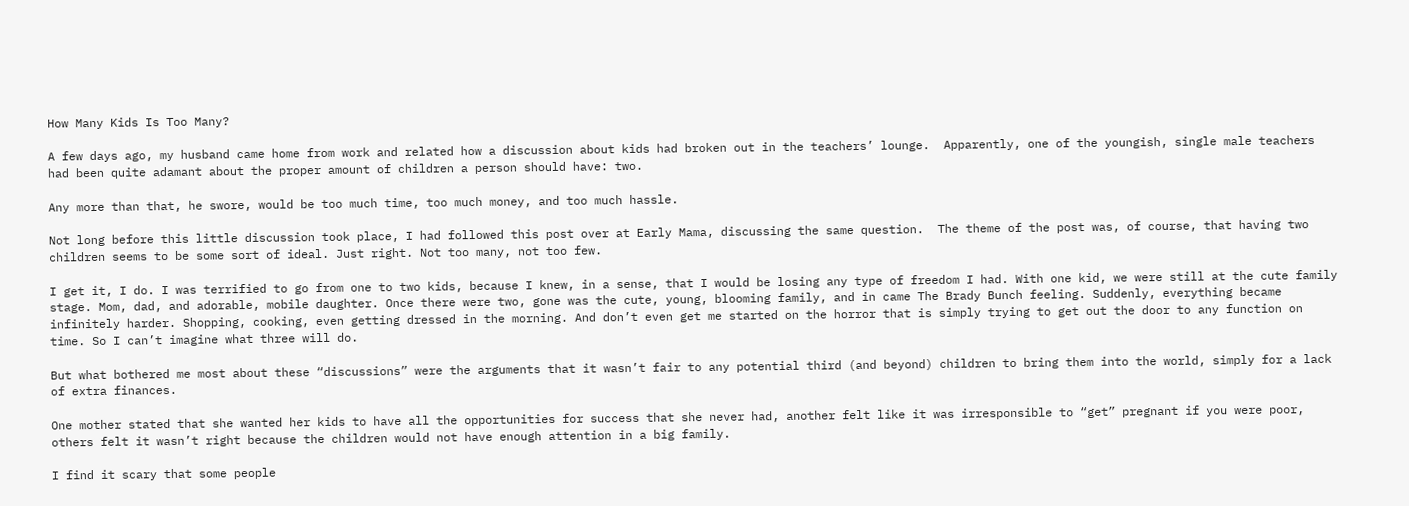How Many Kids Is Too Many?

A few days ago, my husband came home from work and related how a discussion about kids had broken out in the teachers’ lounge.  Apparently, one of the youngish, single male teachers had been quite adamant about the proper amount of children a person should have: two.

Any more than that, he swore, would be too much time, too much money, and too much hassle.

Not long before this little discussion took place, I had followed this post over at Early Mama, discussing the same question.  The theme of the post was, of course, that having two children seems to be some sort of ideal. Just right. Not too many, not too few.

I get it, I do. I was terrified to go from one to two kids, because I knew, in a sense, that I would be losing any type of freedom I had. With one kid, we were still at the cute family stage. Mom, dad, and adorable, mobile daughter. Once there were two, gone was the cute, young, blooming family, and in came The Brady Bunch feeling. Suddenly, everything became infinitely harder. Shopping, cooking, even getting dressed in the morning. And don’t even get me started on the horror that is simply trying to get out the door to any function on time. So I can’t imagine what three will do.

But what bothered me most about these “discussions” were the arguments that it wasn’t fair to any potential third (and beyond) children to bring them into the world, simply for a lack of extra finances.

One mother stated that she wanted her kids to have all the opportunities for success that she never had, another felt like it was irresponsible to “get” pregnant if you were poor, others felt it wasn’t right because the children would not have enough attention in a big family.

I find it scary that some people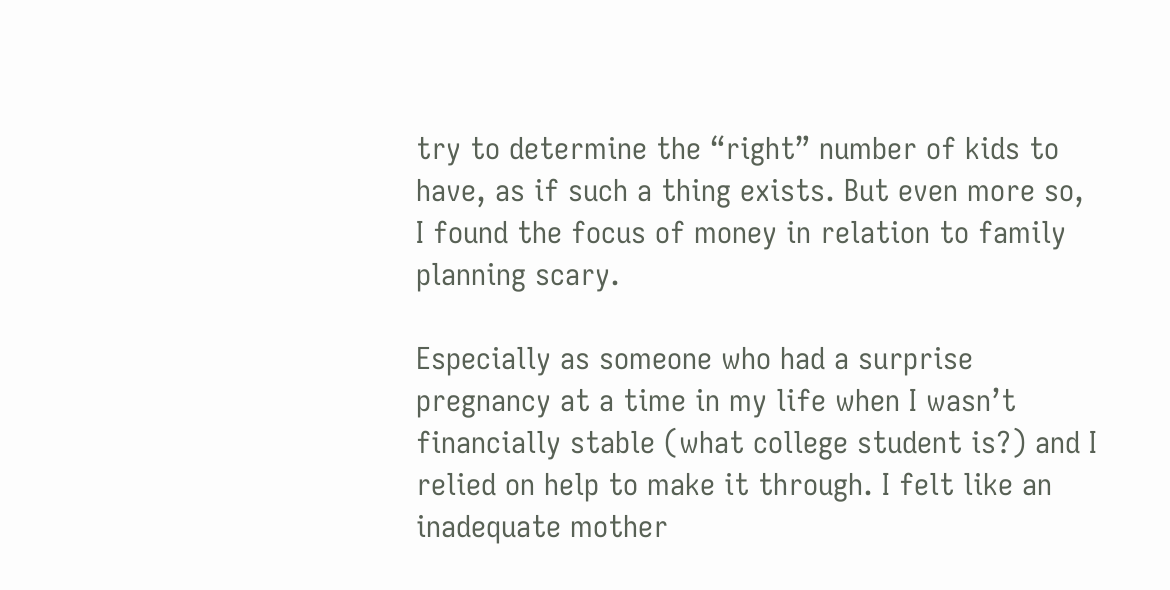try to determine the “right” number of kids to have, as if such a thing exists. But even more so, I found the focus of money in relation to family planning scary.

Especially as someone who had a surprise pregnancy at a time in my life when I wasn’t financially stable (what college student is?) and I relied on help to make it through. I felt like an inadequate mother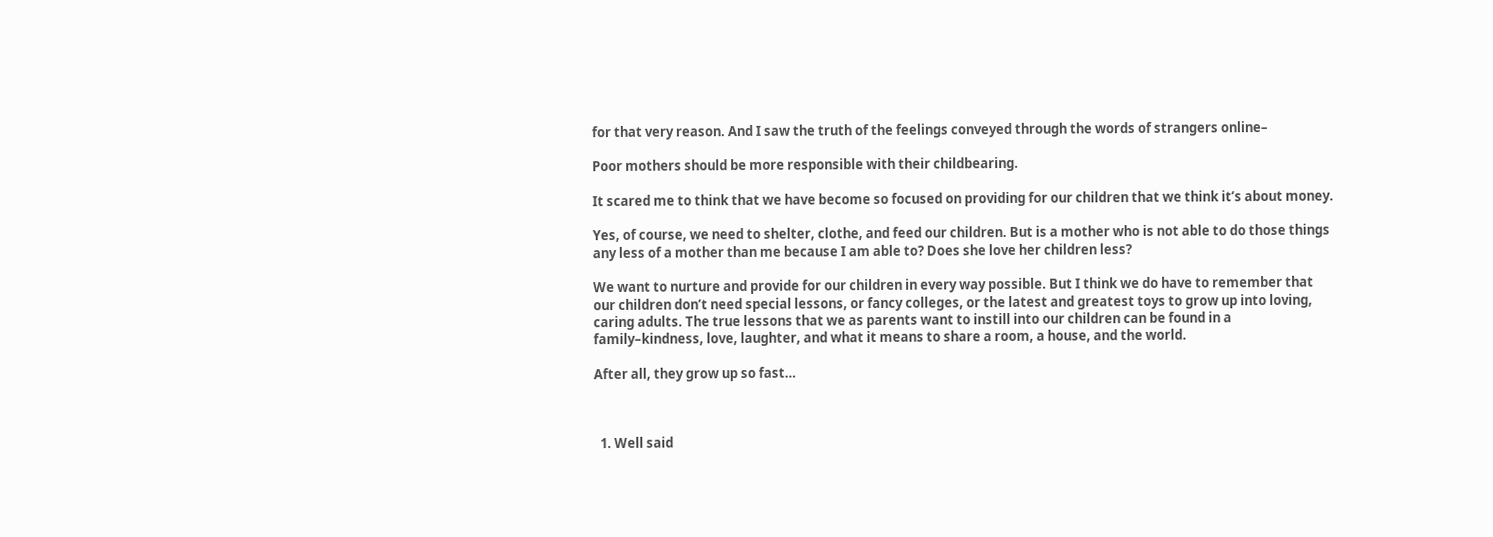for that very reason. And I saw the truth of the feelings conveyed through the words of strangers online–

Poor mothers should be more responsible with their childbearing.

It scared me to think that we have become so focused on providing for our children that we think it’s about money.

Yes, of course, we need to shelter, clothe, and feed our children. But is a mother who is not able to do those things any less of a mother than me because I am able to? Does she love her children less?

We want to nurture and provide for our children in every way possible. But I think we do have to remember that our children don’t need special lessons, or fancy colleges, or the latest and greatest toys to grow up into loving, caring adults. The true lessons that we as parents want to instill into our children can be found in a family–kindness, love, laughter, and what it means to share a room, a house, and the world.

After all, they grow up so fast…



  1. Well said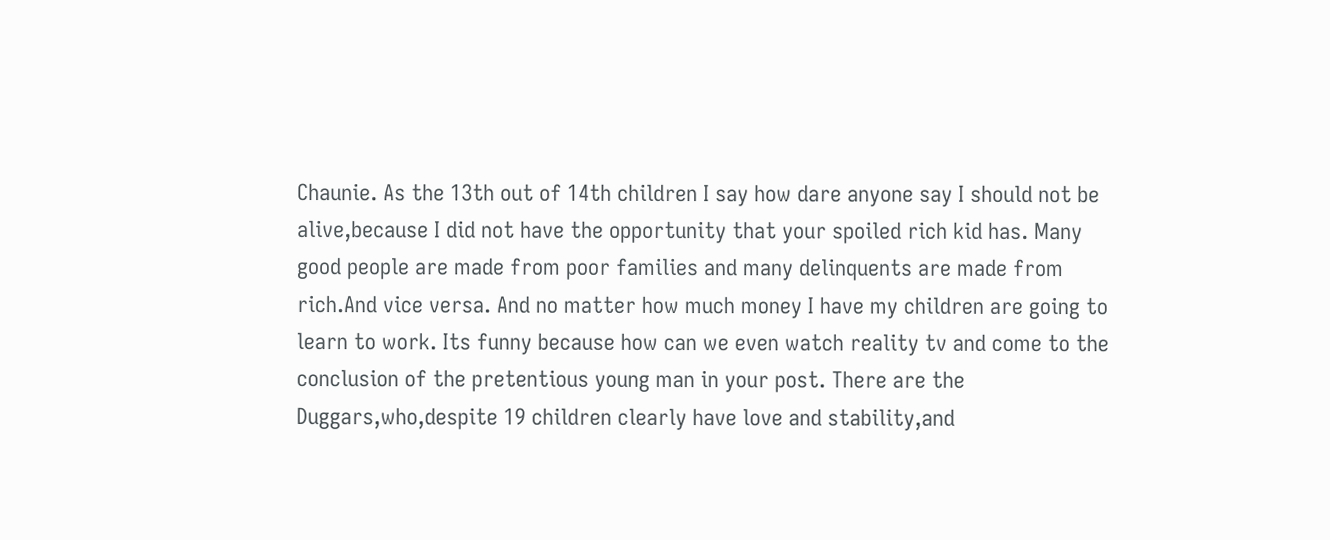Chaunie. As the 13th out of 14th children I say how dare anyone say I should not be alive,because I did not have the opportunity that your spoiled rich kid has. Many good people are made from poor families and many delinquents are made from rich.And vice versa. And no matter how much money I have my children are going to learn to work. Its funny because how can we even watch reality tv and come to the conclusion of the pretentious young man in your post. There are the Duggars,who,despite 19 children clearly have love and stability,and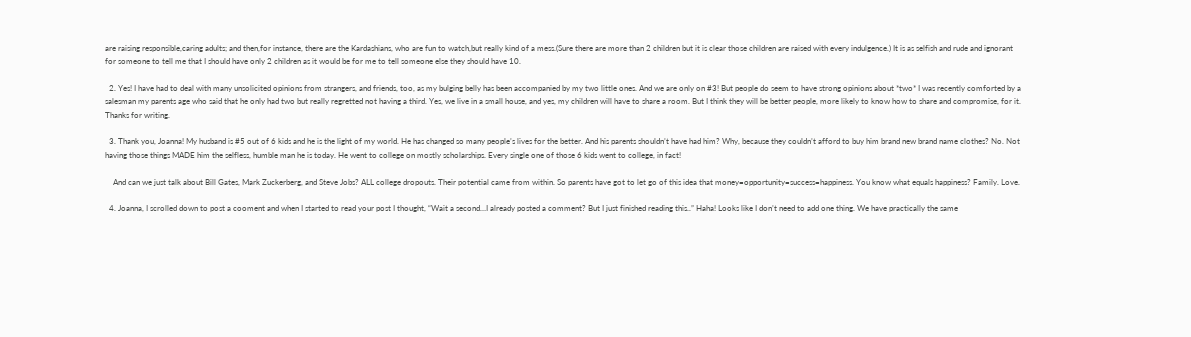are raising responsible,caring adults; and then,for instance, there are the Kardashians, who are fun to watch,but really kind of a mess.(Sure there are more than 2 children but it is clear those children are raised with every indulgence.) It is as selfish and rude and ignorant for someone to tell me that I should have only 2 children as it would be for me to tell someone else they should have 10.

  2. Yes! I have had to deal with many unsolicited opinions from strangers, and friends, too, as my bulging belly has been accompanied by my two little ones. And we are only on #3! But people do seem to have strong opinions about *two* I was recently comforted by a salesman my parents age who said that he only had two but really regretted not having a third. Yes, we live in a small house, and yes, my children will have to share a room. But I think they will be better people, more likely to know how to share and compromise, for it. Thanks for writing.

  3. Thank you, Joanna! My husband is #5 out of 6 kids and he is the light of my world. He has changed so many people’s lives for the better. And his parents shouldn’t have had him? Why, because they couldn’t afford to buy him brand new brand name clothes? No. Not having those things MADE him the selfless, humble man he is today. He went to college on mostly scholarships. Every single one of those 6 kids went to college, in fact!

    And can we just talk about Bill Gates, Mark Zuckerberg, and Steve Jobs? ALL college dropouts. Their potential came from within. So parents have got to let go of this idea that money=opportunity=success=happiness. You know what equals happiness? Family. Love.

  4. Joanna, I scrolled down to post a cooment and when I started to read your post I thought, “Wait a second…I already posted a comment? But I just finished reading this..” Haha! Looks like I don’t need to add one thing. We have practically the same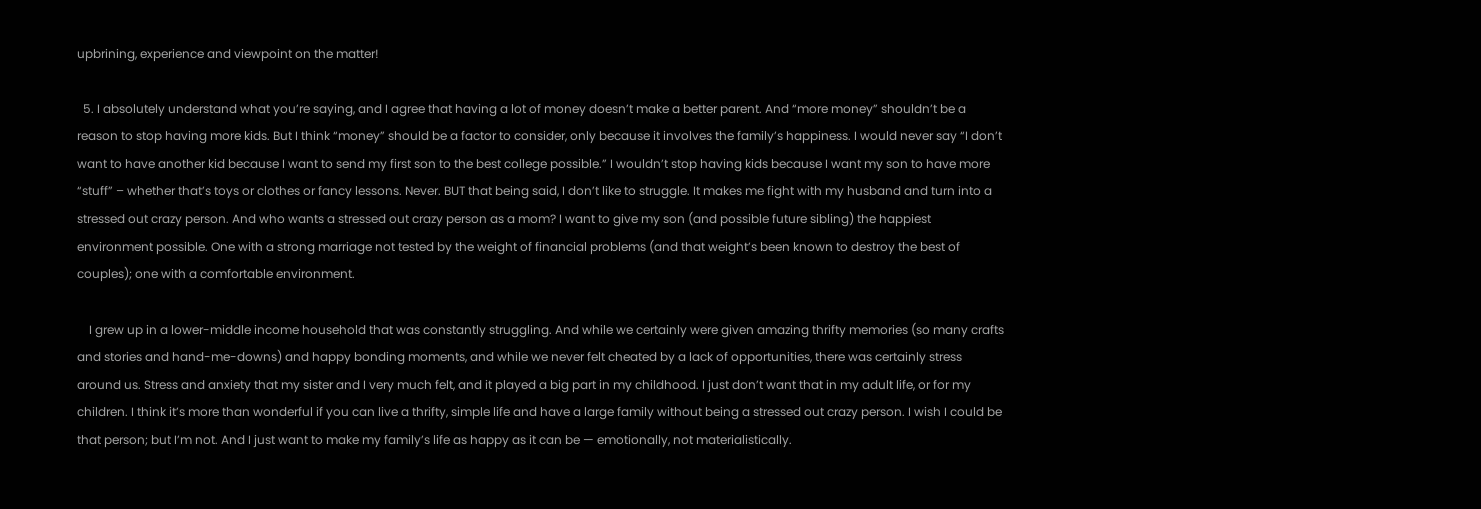upbrining, experience and viewpoint on the matter!

  5. I absolutely understand what you’re saying, and I agree that having a lot of money doesn’t make a better parent. And “more money” shouldn’t be a reason to stop having more kids. But I think “money” should be a factor to consider, only because it involves the family’s happiness. I would never say “I don’t want to have another kid because I want to send my first son to the best college possible.” I wouldn’t stop having kids because I want my son to have more “stuff” – whether that’s toys or clothes or fancy lessons. Never. BUT that being said, I don’t like to struggle. It makes me fight with my husband and turn into a stressed out crazy person. And who wants a stressed out crazy person as a mom? I want to give my son (and possible future sibling) the happiest environment possible. One with a strong marriage not tested by the weight of financial problems (and that weight’s been known to destroy the best of couples); one with a comfortable environment.

    I grew up in a lower-middle income household that was constantly struggling. And while we certainly were given amazing thrifty memories (so many crafts and stories and hand-me-downs) and happy bonding moments, and while we never felt cheated by a lack of opportunities, there was certainly stress around us. Stress and anxiety that my sister and I very much felt, and it played a big part in my childhood. I just don’t want that in my adult life, or for my children. I think it’s more than wonderful if you can live a thrifty, simple life and have a large family without being a stressed out crazy person. I wish I could be that person; but I’m not. And I just want to make my family’s life as happy as it can be — emotionally, not materialistically.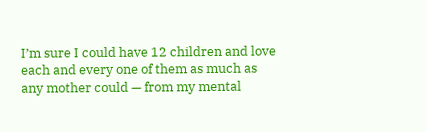I’m sure I could have 12 children and love each and every one of them as much as any mother could — from my mental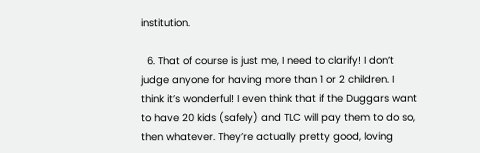institution.

  6. That of course is just me, I need to clarify! I don’t judge anyone for having more than 1 or 2 children. I think it’s wonderful! I even think that if the Duggars want to have 20 kids (safely) and TLC will pay them to do so, then whatever. They’re actually pretty good, loving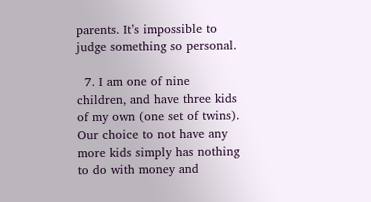parents. It’s impossible to judge something so personal.

  7. I am one of nine children, and have three kids of my own (one set of twins). Our choice to not have any more kids simply has nothing to do with money and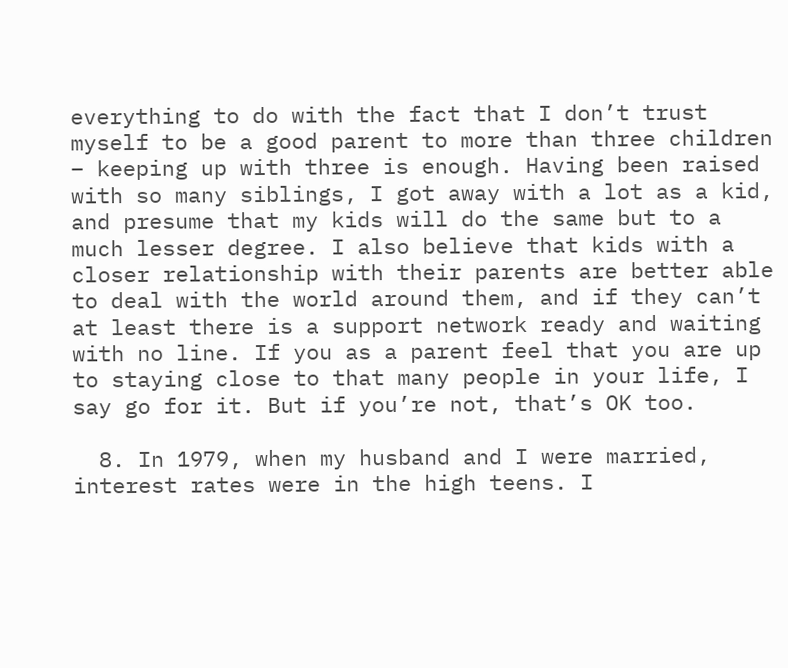everything to do with the fact that I don’t trust myself to be a good parent to more than three children – keeping up with three is enough. Having been raised with so many siblings, I got away with a lot as a kid, and presume that my kids will do the same but to a much lesser degree. I also believe that kids with a closer relationship with their parents are better able to deal with the world around them, and if they can’t at least there is a support network ready and waiting with no line. If you as a parent feel that you are up to staying close to that many people in your life, I say go for it. But if you’re not, that’s OK too.

  8. In 1979, when my husband and I were married, interest rates were in the high teens. I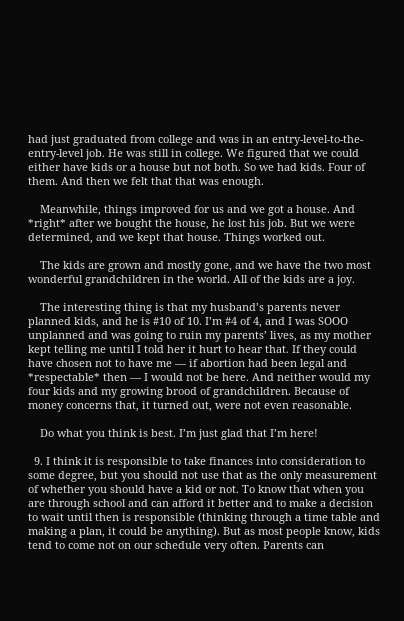had just graduated from college and was in an entry-level-to-the-entry-level job. He was still in college. We figured that we could either have kids or a house but not both. So we had kids. Four of them. And then we felt that that was enough.

    Meanwhile, things improved for us and we got a house. And *right* after we bought the house, he lost his job. But we were determined, and we kept that house. Things worked out.

    The kids are grown and mostly gone, and we have the two most wonderful grandchildren in the world. All of the kids are a joy.

    The interesting thing is that my husband’s parents never planned kids, and he is #10 of 10. I’m #4 of 4, and I was SOOO unplanned and was going to ruin my parents’ lives, as my mother kept telling me until I told her it hurt to hear that. If they could have chosen not to have me — if abortion had been legal and *respectable* then — I would not be here. And neither would my four kids and my growing brood of grandchildren. Because of money concerns that, it turned out, were not even reasonable.

    Do what you think is best. I’m just glad that I’m here!

  9. I think it is responsible to take finances into consideration to some degree, but you should not use that as the only measurement of whether you should have a kid or not. To know that when you are through school and can afford it better and to make a decision to wait until then is responsible (thinking through a time table and making a plan, it could be anything). But as most people know, kids tend to come not on our schedule very often. Parents can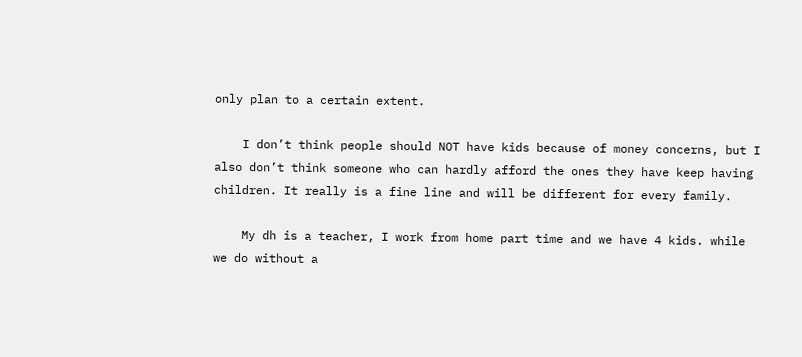only plan to a certain extent.

    I don’t think people should NOT have kids because of money concerns, but I also don’t think someone who can hardly afford the ones they have keep having children. It really is a fine line and will be different for every family.

    My dh is a teacher, I work from home part time and we have 4 kids. while we do without a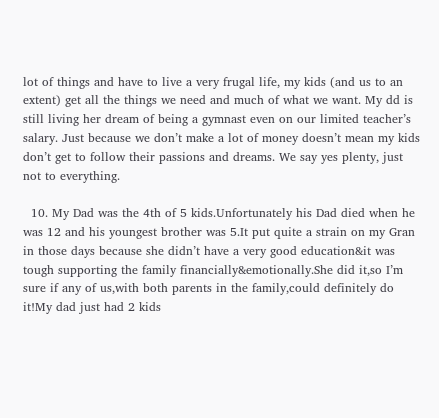lot of things and have to live a very frugal life, my kids (and us to an extent) get all the things we need and much of what we want. My dd is still living her dream of being a gymnast even on our limited teacher’s salary. Just because we don’t make a lot of money doesn’t mean my kids don’t get to follow their passions and dreams. We say yes plenty, just not to everything.

  10. My Dad was the 4th of 5 kids.Unfortunately his Dad died when he was 12 and his youngest brother was 5.It put quite a strain on my Gran in those days because she didn’t have a very good education&it was tough supporting the family financially&emotionally.She did it,so I’m sure if any of us,with both parents in the family,could definitely do it!My dad just had 2 kids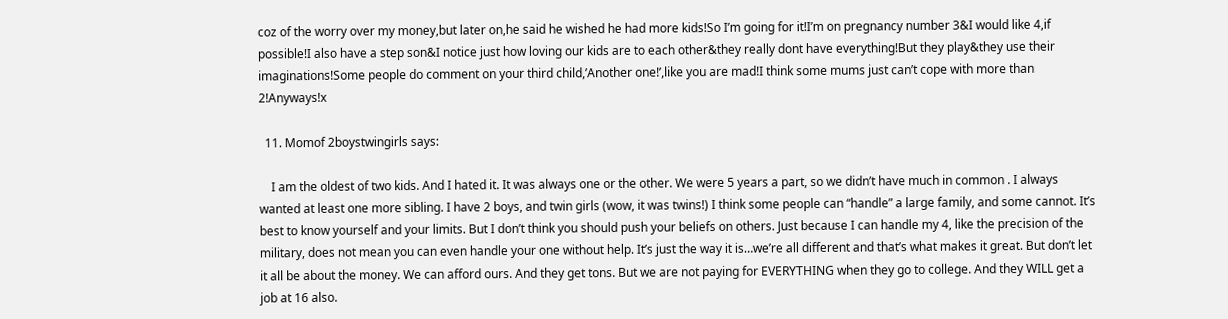coz of the worry over my money,but later on,he said he wished he had more kids!So I’m going for it!I’m on pregnancy number 3&I would like 4,if possible!I also have a step son&I notice just how loving our kids are to each other&they really dont have everything!But they play&they use their imaginations!Some people do comment on your third child,’Another one!’,like you are mad!I think some mums just can’t cope with more than 2!Anyways!x

  11. Momof 2boystwingirls says:

    I am the oldest of two kids. And I hated it. It was always one or the other. We were 5 years a part, so we didn’t have much in common . I always wanted at least one more sibling. I have 2 boys, and twin girls (wow, it was twins!) I think some people can “handle” a large family, and some cannot. It’s best to know yourself and your limits. But I don’t think you should push your beliefs on others. Just because I can handle my 4, like the precision of the military, does not mean you can even handle your one without help. It’s just the way it is…we’re all different and that’s what makes it great. But don’t let it all be about the money. We can afford ours. And they get tons. But we are not paying for EVERYTHING when they go to college. And they WILL get a job at 16 also.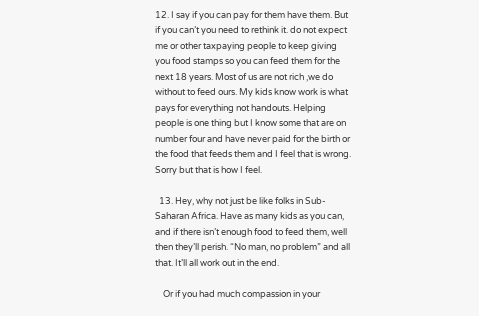12. I say if you can pay for them have them. But if you can’t you need to rethink it. do not expect me or other taxpaying people to keep giving you food stamps so you can feed them for the next 18 years. Most of us are not rich ,we do without to feed ours. My kids know work is what pays for everything not handouts. Helping people is one thing but I know some that are on number four and have never paid for the birth or the food that feeds them and I feel that is wrong. Sorry but that is how I feel.

  13. Hey, why not just be like folks in Sub-Saharan Africa. Have as many kids as you can, and if there isn’t enough food to feed them, well then they’ll perish. “No man, no problem” and all that. It’ll all work out in the end.

    Or if you had much compassion in your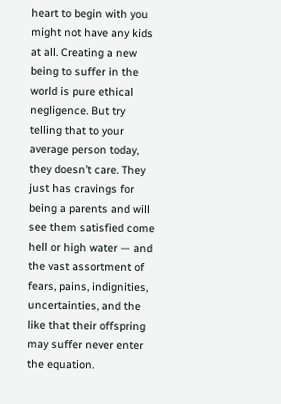heart to begin with you might not have any kids at all. Creating a new being to suffer in the world is pure ethical negligence. But try telling that to your average person today, they doesn’t care. They just has cravings for being a parents and will see them satisfied come hell or high water — and the vast assortment of fears, pains, indignities, uncertainties, and the like that their offspring may suffer never enter the equation.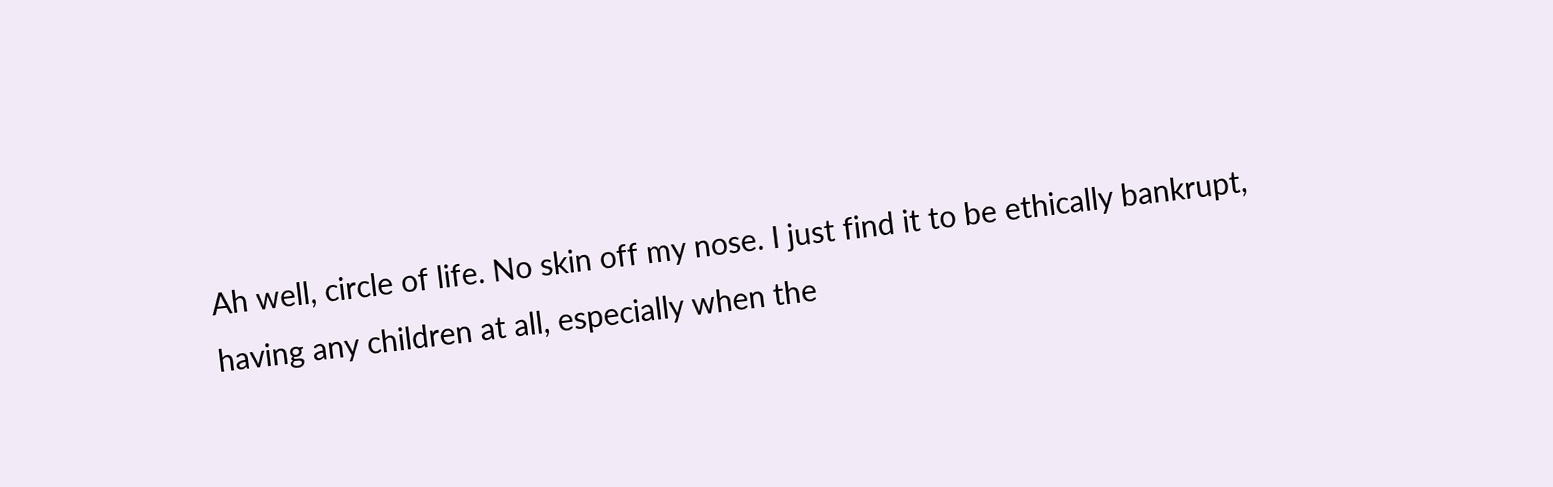Ah well, circle of life. No skin off my nose. I just find it to be ethically bankrupt, having any children at all, especially when the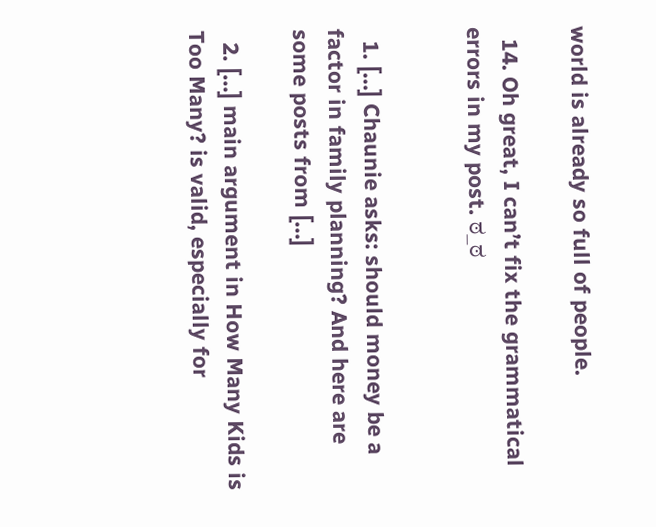world is already so full of people.

  14. Oh great, I can’t fix the grammatical errors in my post. ಠ_ಠ


  1. […] Chaunie asks: should money be a factor in family planning? And here are some posts from […]

  2. […] main argument in How Many Kids is Too Many? is valid, especially for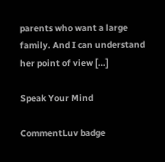parents who want a large family. And I can understand her point of view […]

Speak Your Mind

CommentLuv badge